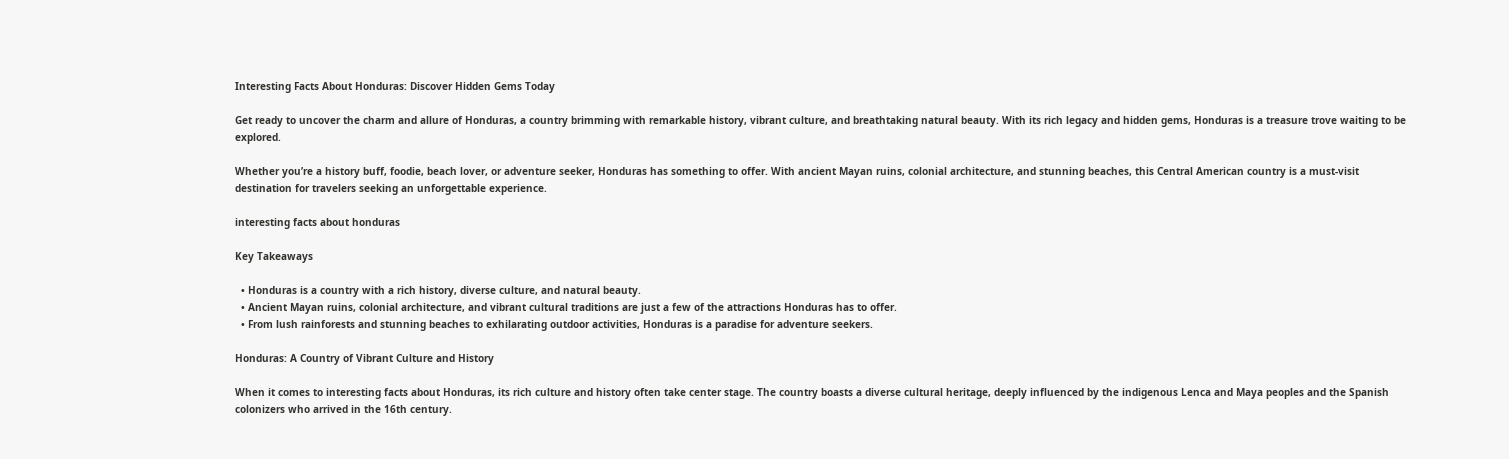Interesting Facts About Honduras: Discover Hidden Gems Today

Get ready to uncover the charm and allure of Honduras, a country brimming with remarkable history, vibrant culture, and breathtaking natural beauty. With its rich legacy and hidden gems, Honduras is a treasure trove waiting to be explored.

Whether you’re a history buff, foodie, beach lover, or adventure seeker, Honduras has something to offer. With ancient Mayan ruins, colonial architecture, and stunning beaches, this Central American country is a must-visit destination for travelers seeking an unforgettable experience.

interesting facts about honduras

Key Takeaways

  • Honduras is a country with a rich history, diverse culture, and natural beauty.
  • Ancient Mayan ruins, colonial architecture, and vibrant cultural traditions are just a few of the attractions Honduras has to offer.
  • From lush rainforests and stunning beaches to exhilarating outdoor activities, Honduras is a paradise for adventure seekers.

Honduras: A Country of Vibrant Culture and History

When it comes to interesting facts about Honduras, its rich culture and history often take center stage. The country boasts a diverse cultural heritage, deeply influenced by the indigenous Lenca and Maya peoples and the Spanish colonizers who arrived in the 16th century.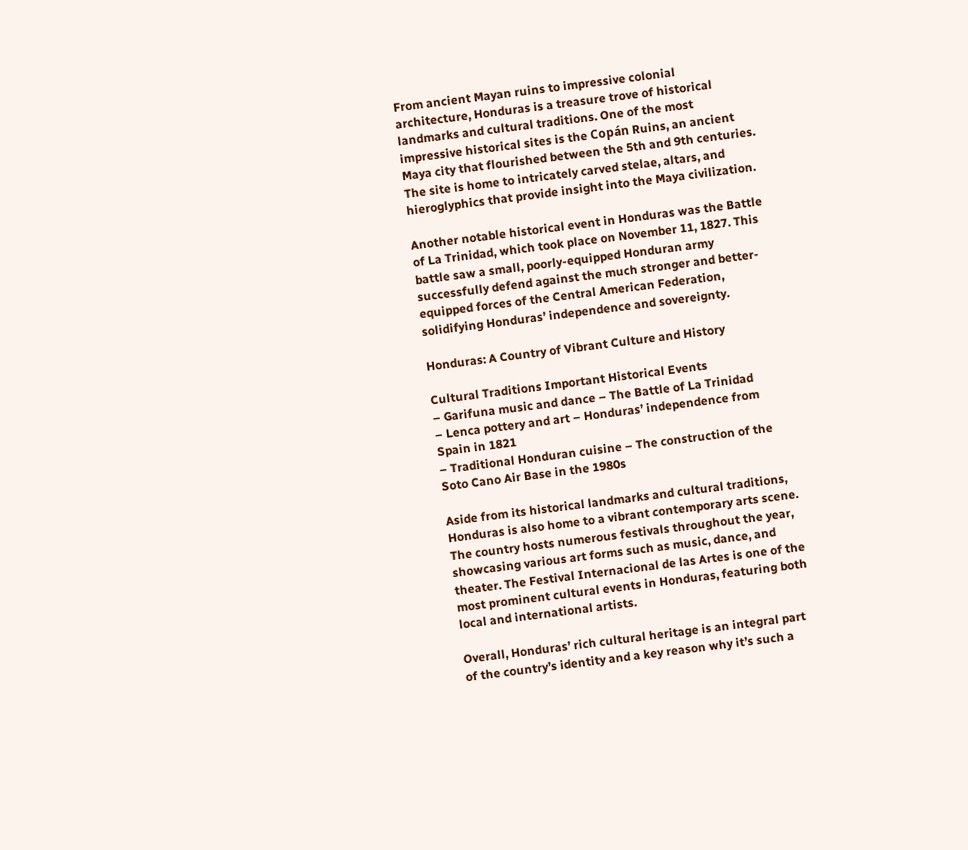From ancient Mayan ruins to impressive colonial architecture, Honduras is a treasure trove of historical landmarks and cultural traditions. One of the most impressive historical sites is the Copán Ruins, an ancient Maya city that flourished between the 5th and 9th centuries. The site is home to intricately carved stelae, altars, and hieroglyphics that provide insight into the Maya civilization.

Another notable historical event in Honduras was the Battle of La Trinidad, which took place on November 11, 1827. This battle saw a small, poorly-equipped Honduran army successfully defend against the much stronger and better-equipped forces of the Central American Federation, solidifying Honduras’ independence and sovereignty.

Honduras: A Country of Vibrant Culture and History

Cultural Traditions Important Historical Events
– Garifuna music and dance – The Battle of La Trinidad
– Lenca pottery and art – Honduras’ independence from Spain in 1821
– Traditional Honduran cuisine – The construction of the Soto Cano Air Base in the 1980s

Aside from its historical landmarks and cultural traditions, Honduras is also home to a vibrant contemporary arts scene. The country hosts numerous festivals throughout the year, showcasing various art forms such as music, dance, and theater. The Festival Internacional de las Artes is one of the most prominent cultural events in Honduras, featuring both local and international artists.

Overall, Honduras’ rich cultural heritage is an integral part of the country’s identity and a key reason why it’s such a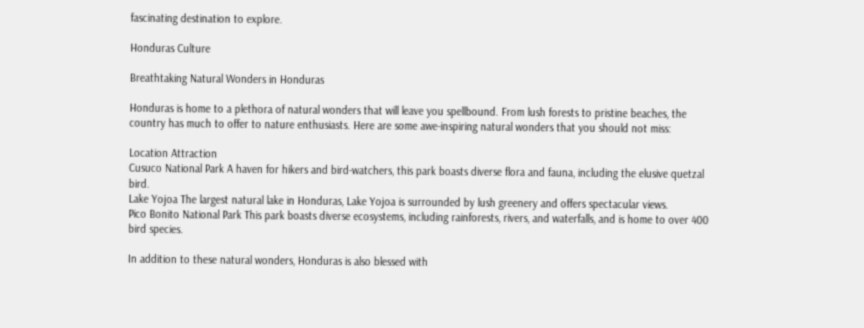fascinating destination to explore.

Honduras Culture

Breathtaking Natural Wonders in Honduras

Honduras is home to a plethora of natural wonders that will leave you spellbound. From lush forests to pristine beaches, the country has much to offer to nature enthusiasts. Here are some awe-inspiring natural wonders that you should not miss:

Location Attraction
Cusuco National Park A haven for hikers and bird-watchers, this park boasts diverse flora and fauna, including the elusive quetzal bird.
Lake Yojoa The largest natural lake in Honduras, Lake Yojoa is surrounded by lush greenery and offers spectacular views.
Pico Bonito National Park This park boasts diverse ecosystems, including rainforests, rivers, and waterfalls, and is home to over 400 bird species.

In addition to these natural wonders, Honduras is also blessed with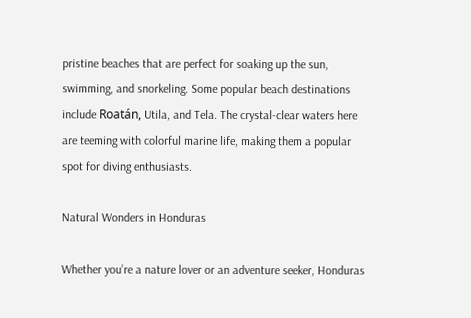pristine beaches that are perfect for soaking up the sun, swimming, and snorkeling. Some popular beach destinations include Roatán, Utila, and Tela. The crystal-clear waters here are teeming with colorful marine life, making them a popular spot for diving enthusiasts.

Natural Wonders in Honduras

Whether you’re a nature lover or an adventure seeker, Honduras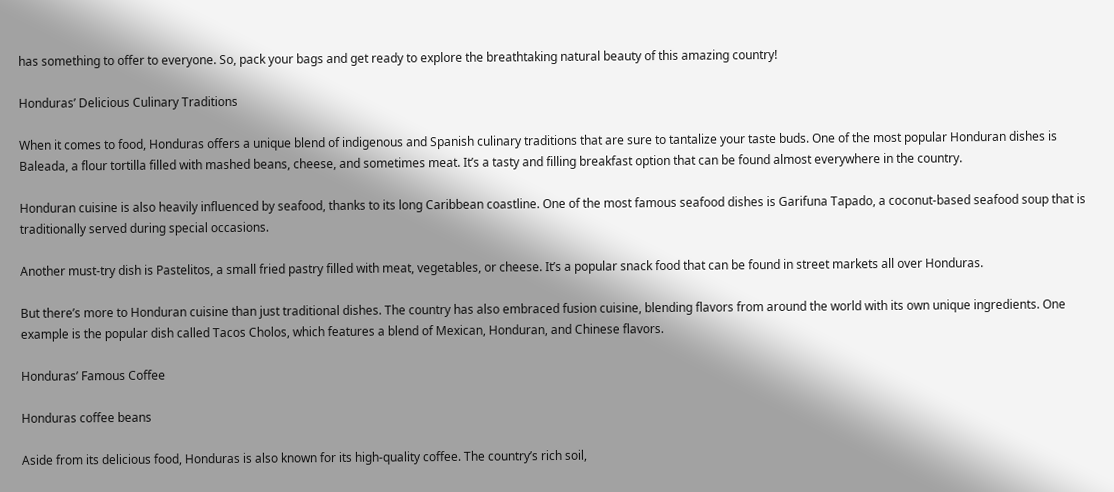has something to offer to everyone. So, pack your bags and get ready to explore the breathtaking natural beauty of this amazing country!

Honduras’ Delicious Culinary Traditions

When it comes to food, Honduras offers a unique blend of indigenous and Spanish culinary traditions that are sure to tantalize your taste buds. One of the most popular Honduran dishes is Baleada, a flour tortilla filled with mashed beans, cheese, and sometimes meat. It’s a tasty and filling breakfast option that can be found almost everywhere in the country.

Honduran cuisine is also heavily influenced by seafood, thanks to its long Caribbean coastline. One of the most famous seafood dishes is Garifuna Tapado, a coconut-based seafood soup that is traditionally served during special occasions.

Another must-try dish is Pastelitos, a small fried pastry filled with meat, vegetables, or cheese. It’s a popular snack food that can be found in street markets all over Honduras.

But there’s more to Honduran cuisine than just traditional dishes. The country has also embraced fusion cuisine, blending flavors from around the world with its own unique ingredients. One example is the popular dish called Tacos Cholos, which features a blend of Mexican, Honduran, and Chinese flavors.

Honduras’ Famous Coffee

Honduras coffee beans

Aside from its delicious food, Honduras is also known for its high-quality coffee. The country’s rich soil,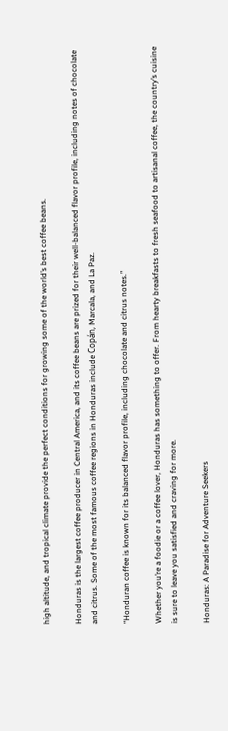high altitude, and tropical climate provide the perfect conditions for growing some of the world’s best coffee beans.

Honduras is the largest coffee producer in Central America, and its coffee beans are prized for their well-balanced flavor profile, including notes of chocolate and citrus. Some of the most famous coffee regions in Honduras include Copán, Marcala, and La Paz.

“Honduran coffee is known for its balanced flavor profile, including chocolate and citrus notes.”

Whether you’re a foodie or a coffee lover, Honduras has something to offer. From hearty breakfasts to fresh seafood to artisanal coffee, the country’s cuisine is sure to leave you satisfied and craving for more.

Honduras: A Paradise for Adventure Seekers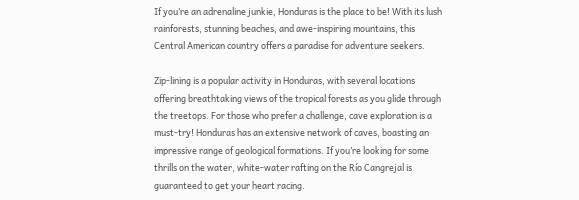If you’re an adrenaline junkie, Honduras is the place to be! With its lush rainforests, stunning beaches, and awe-inspiring mountains, this Central American country offers a paradise for adventure seekers.

Zip-lining is a popular activity in Honduras, with several locations offering breathtaking views of the tropical forests as you glide through the treetops. For those who prefer a challenge, cave exploration is a must-try! Honduras has an extensive network of caves, boasting an impressive range of geological formations. If you’re looking for some thrills on the water, white-water rafting on the Río Cangrejal is guaranteed to get your heart racing.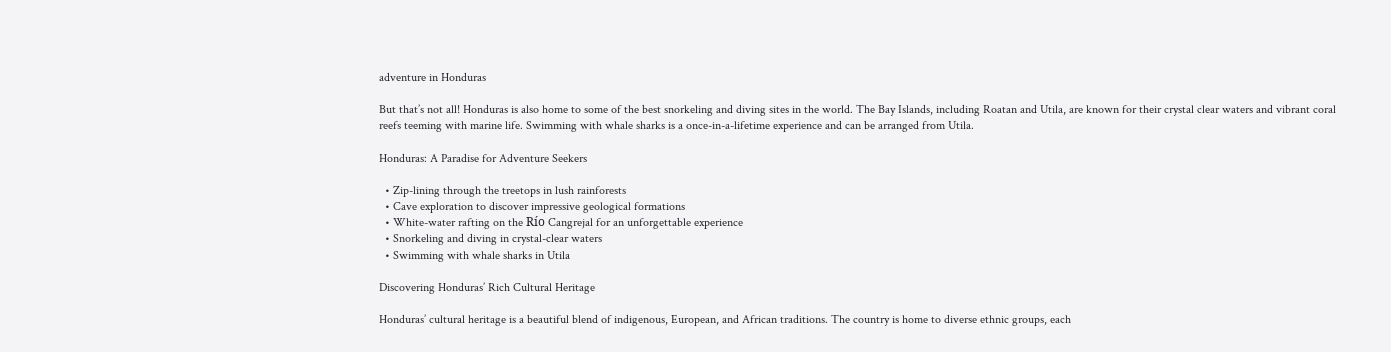adventure in Honduras

But that’s not all! Honduras is also home to some of the best snorkeling and diving sites in the world. The Bay Islands, including Roatan and Utila, are known for their crystal clear waters and vibrant coral reefs teeming with marine life. Swimming with whale sharks is a once-in-a-lifetime experience and can be arranged from Utila.

Honduras: A Paradise for Adventure Seekers

  • Zip-lining through the treetops in lush rainforests
  • Cave exploration to discover impressive geological formations
  • White-water rafting on the Río Cangrejal for an unforgettable experience
  • Snorkeling and diving in crystal-clear waters
  • Swimming with whale sharks in Utila

Discovering Honduras’ Rich Cultural Heritage

Honduras’ cultural heritage is a beautiful blend of indigenous, European, and African traditions. The country is home to diverse ethnic groups, each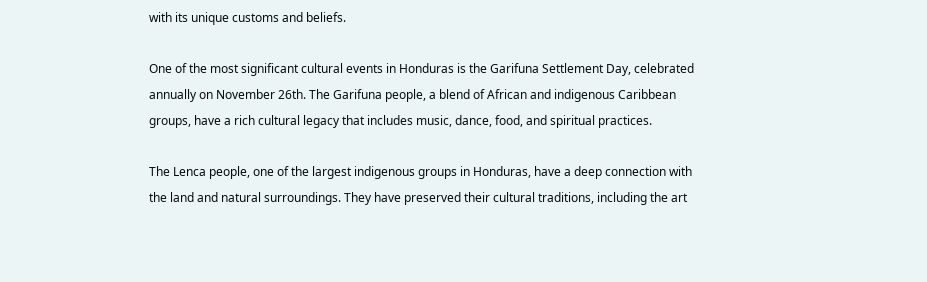with its unique customs and beliefs.

One of the most significant cultural events in Honduras is the Garifuna Settlement Day, celebrated annually on November 26th. The Garifuna people, a blend of African and indigenous Caribbean groups, have a rich cultural legacy that includes music, dance, food, and spiritual practices.

The Lenca people, one of the largest indigenous groups in Honduras, have a deep connection with the land and natural surroundings. They have preserved their cultural traditions, including the art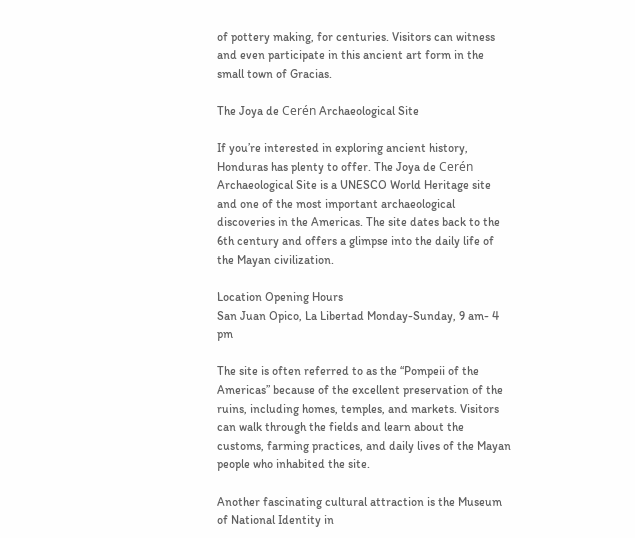of pottery making, for centuries. Visitors can witness and even participate in this ancient art form in the small town of Gracias.

The Joya de Cerén Archaeological Site

If you’re interested in exploring ancient history, Honduras has plenty to offer. The Joya de Cerén Archaeological Site is a UNESCO World Heritage site and one of the most important archaeological discoveries in the Americas. The site dates back to the 6th century and offers a glimpse into the daily life of the Mayan civilization.

Location Opening Hours
San Juan Opico, La Libertad Monday-Sunday, 9 am- 4 pm

The site is often referred to as the “Pompeii of the Americas” because of the excellent preservation of the ruins, including homes, temples, and markets. Visitors can walk through the fields and learn about the customs, farming practices, and daily lives of the Mayan people who inhabited the site.

Another fascinating cultural attraction is the Museum of National Identity in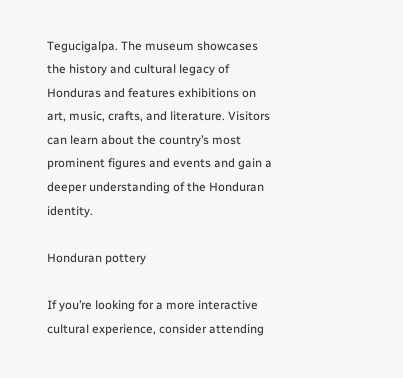Tegucigalpa. The museum showcases the history and cultural legacy of Honduras and features exhibitions on art, music, crafts, and literature. Visitors can learn about the country’s most prominent figures and events and gain a deeper understanding of the Honduran identity.

Honduran pottery

If you’re looking for a more interactive cultural experience, consider attending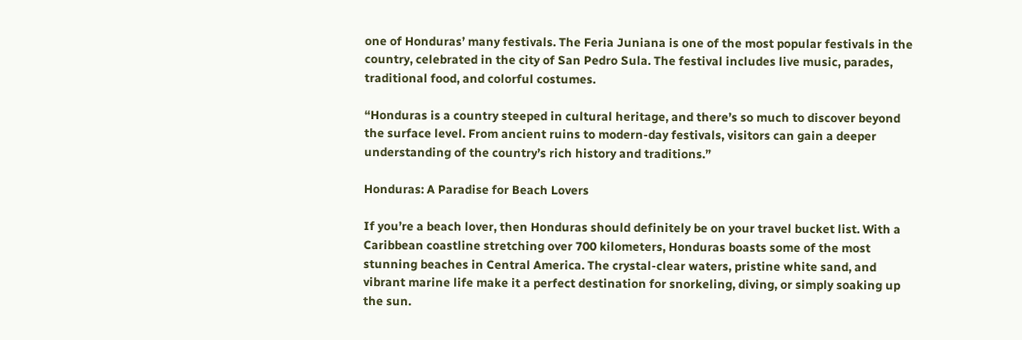one of Honduras’ many festivals. The Feria Juniana is one of the most popular festivals in the country, celebrated in the city of San Pedro Sula. The festival includes live music, parades, traditional food, and colorful costumes.

“Honduras is a country steeped in cultural heritage, and there’s so much to discover beyond the surface level. From ancient ruins to modern-day festivals, visitors can gain a deeper understanding of the country’s rich history and traditions.”

Honduras: A Paradise for Beach Lovers

If you’re a beach lover, then Honduras should definitely be on your travel bucket list. With a Caribbean coastline stretching over 700 kilometers, Honduras boasts some of the most stunning beaches in Central America. The crystal-clear waters, pristine white sand, and vibrant marine life make it a perfect destination for snorkeling, diving, or simply soaking up the sun.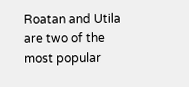Roatan and Utila are two of the most popular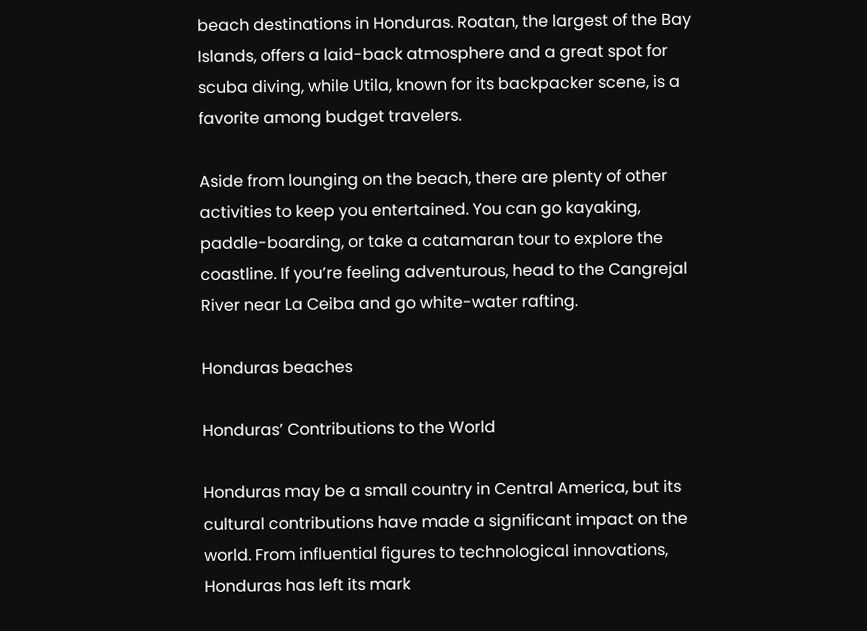beach destinations in Honduras. Roatan, the largest of the Bay Islands, offers a laid-back atmosphere and a great spot for scuba diving, while Utila, known for its backpacker scene, is a favorite among budget travelers.

Aside from lounging on the beach, there are plenty of other activities to keep you entertained. You can go kayaking, paddle-boarding, or take a catamaran tour to explore the coastline. If you’re feeling adventurous, head to the Cangrejal River near La Ceiba and go white-water rafting.

Honduras beaches

Honduras’ Contributions to the World

Honduras may be a small country in Central America, but its cultural contributions have made a significant impact on the world. From influential figures to technological innovations, Honduras has left its mark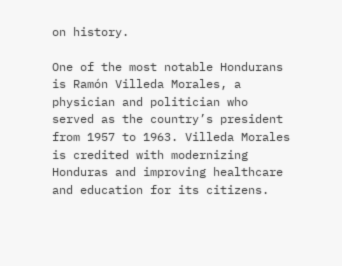on history.

One of the most notable Hondurans is Ramón Villeda Morales, a physician and politician who served as the country’s president from 1957 to 1963. Villeda Morales is credited with modernizing Honduras and improving healthcare and education for its citizens.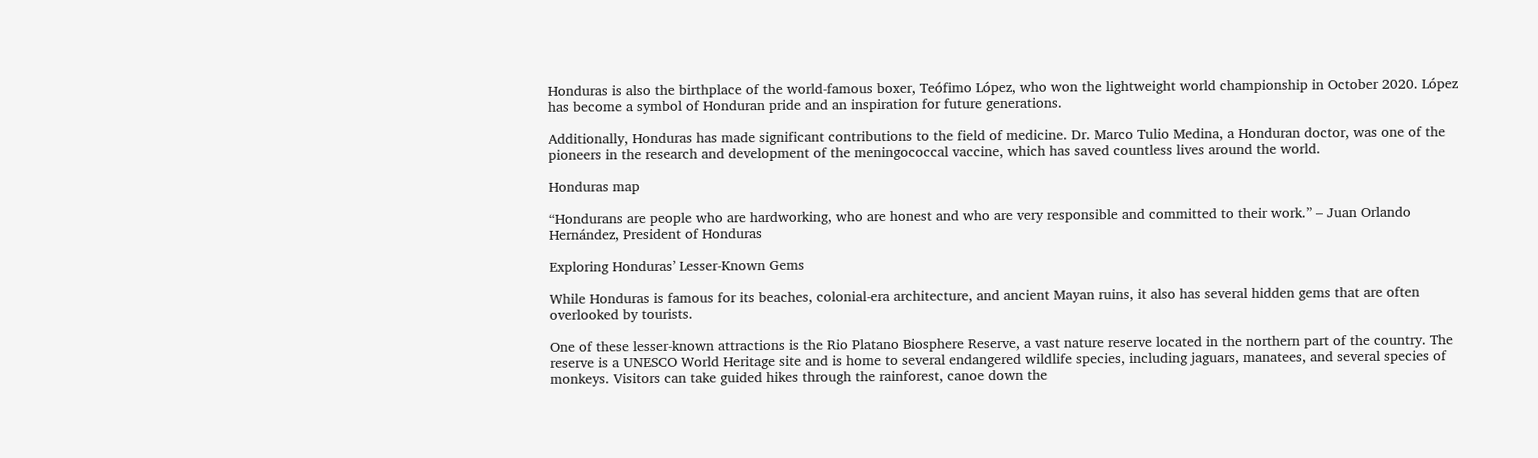Honduras is also the birthplace of the world-famous boxer, Teófimo López, who won the lightweight world championship in October 2020. López has become a symbol of Honduran pride and an inspiration for future generations.

Additionally, Honduras has made significant contributions to the field of medicine. Dr. Marco Tulio Medina, a Honduran doctor, was one of the pioneers in the research and development of the meningococcal vaccine, which has saved countless lives around the world.

Honduras map

“Hondurans are people who are hardworking, who are honest and who are very responsible and committed to their work.” – Juan Orlando Hernández, President of Honduras

Exploring Honduras’ Lesser-Known Gems

While Honduras is famous for its beaches, colonial-era architecture, and ancient Mayan ruins, it also has several hidden gems that are often overlooked by tourists.

One of these lesser-known attractions is the Rio Platano Biosphere Reserve, a vast nature reserve located in the northern part of the country. The reserve is a UNESCO World Heritage site and is home to several endangered wildlife species, including jaguars, manatees, and several species of monkeys. Visitors can take guided hikes through the rainforest, canoe down the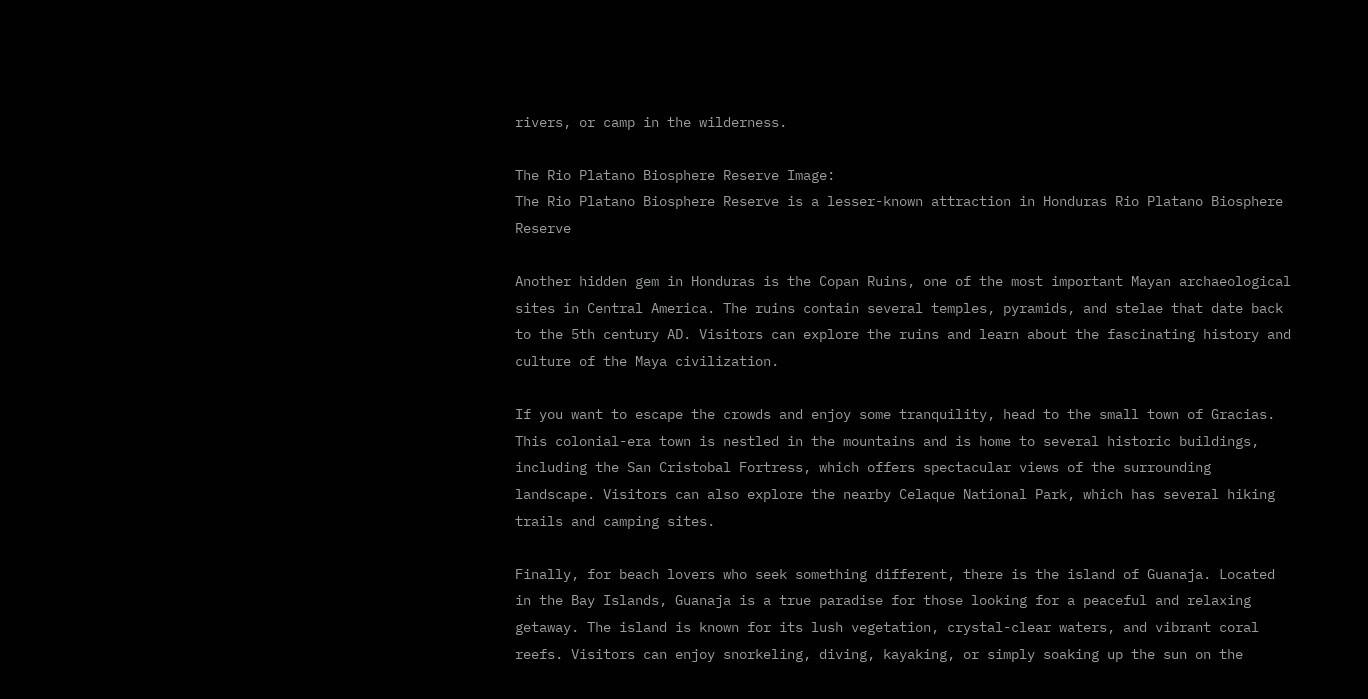rivers, or camp in the wilderness.

The Rio Platano Biosphere Reserve Image:
The Rio Platano Biosphere Reserve is a lesser-known attraction in Honduras Rio Platano Biosphere Reserve

Another hidden gem in Honduras is the Copan Ruins, one of the most important Mayan archaeological sites in Central America. The ruins contain several temples, pyramids, and stelae that date back to the 5th century AD. Visitors can explore the ruins and learn about the fascinating history and culture of the Maya civilization.

If you want to escape the crowds and enjoy some tranquility, head to the small town of Gracias. This colonial-era town is nestled in the mountains and is home to several historic buildings, including the San Cristobal Fortress, which offers spectacular views of the surrounding landscape. Visitors can also explore the nearby Celaque National Park, which has several hiking trails and camping sites.

Finally, for beach lovers who seek something different, there is the island of Guanaja. Located in the Bay Islands, Guanaja is a true paradise for those looking for a peaceful and relaxing getaway. The island is known for its lush vegetation, crystal-clear waters, and vibrant coral reefs. Visitors can enjoy snorkeling, diving, kayaking, or simply soaking up the sun on the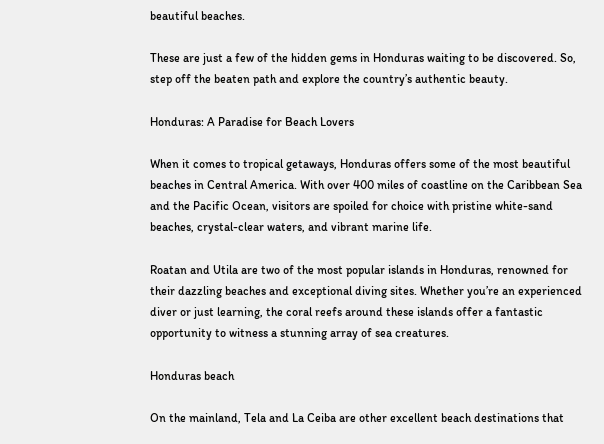beautiful beaches.

These are just a few of the hidden gems in Honduras waiting to be discovered. So, step off the beaten path and explore the country’s authentic beauty.

Honduras: A Paradise for Beach Lovers

When it comes to tropical getaways, Honduras offers some of the most beautiful beaches in Central America. With over 400 miles of coastline on the Caribbean Sea and the Pacific Ocean, visitors are spoiled for choice with pristine white-sand beaches, crystal-clear waters, and vibrant marine life.

Roatan and Utila are two of the most popular islands in Honduras, renowned for their dazzling beaches and exceptional diving sites. Whether you’re an experienced diver or just learning, the coral reefs around these islands offer a fantastic opportunity to witness a stunning array of sea creatures.

Honduras beach

On the mainland, Tela and La Ceiba are other excellent beach destinations that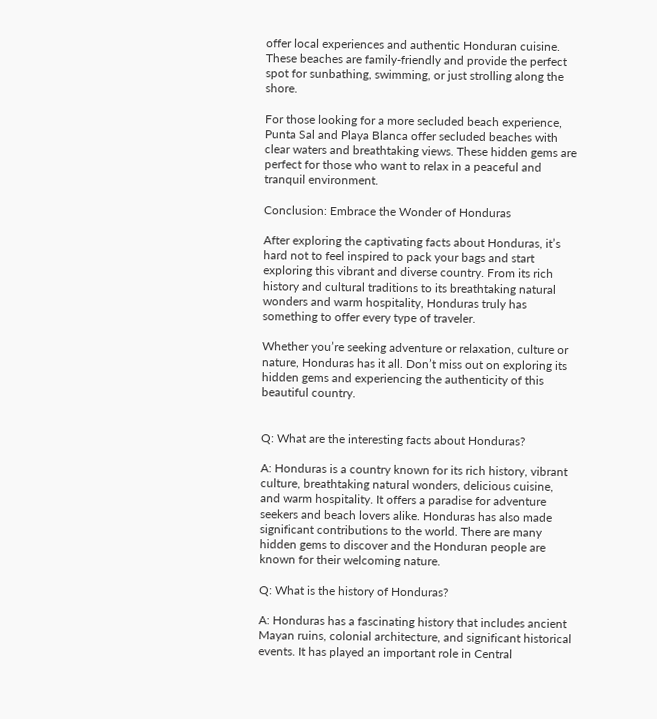offer local experiences and authentic Honduran cuisine. These beaches are family-friendly and provide the perfect spot for sunbathing, swimming, or just strolling along the shore.

For those looking for a more secluded beach experience, Punta Sal and Playa Blanca offer secluded beaches with clear waters and breathtaking views. These hidden gems are perfect for those who want to relax in a peaceful and tranquil environment.

Conclusion: Embrace the Wonder of Honduras

After exploring the captivating facts about Honduras, it’s hard not to feel inspired to pack your bags and start exploring this vibrant and diverse country. From its rich history and cultural traditions to its breathtaking natural wonders and warm hospitality, Honduras truly has something to offer every type of traveler.

Whether you’re seeking adventure or relaxation, culture or nature, Honduras has it all. Don’t miss out on exploring its hidden gems and experiencing the authenticity of this beautiful country.


Q: What are the interesting facts about Honduras?

A: Honduras is a country known for its rich history, vibrant culture, breathtaking natural wonders, delicious cuisine, and warm hospitality. It offers a paradise for adventure seekers and beach lovers alike. Honduras has also made significant contributions to the world. There are many hidden gems to discover and the Honduran people are known for their welcoming nature.

Q: What is the history of Honduras?

A: Honduras has a fascinating history that includes ancient Mayan ruins, colonial architecture, and significant historical events. It has played an important role in Central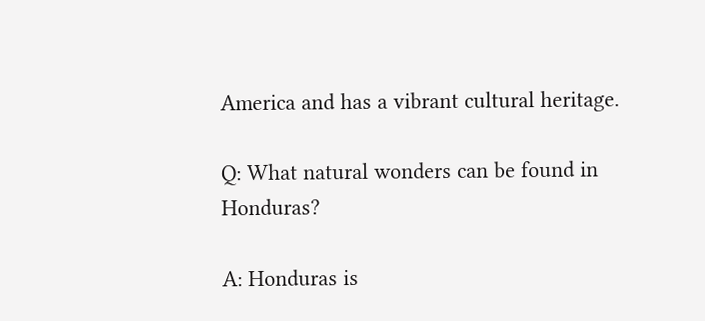America and has a vibrant cultural heritage.

Q: What natural wonders can be found in Honduras?

A: Honduras is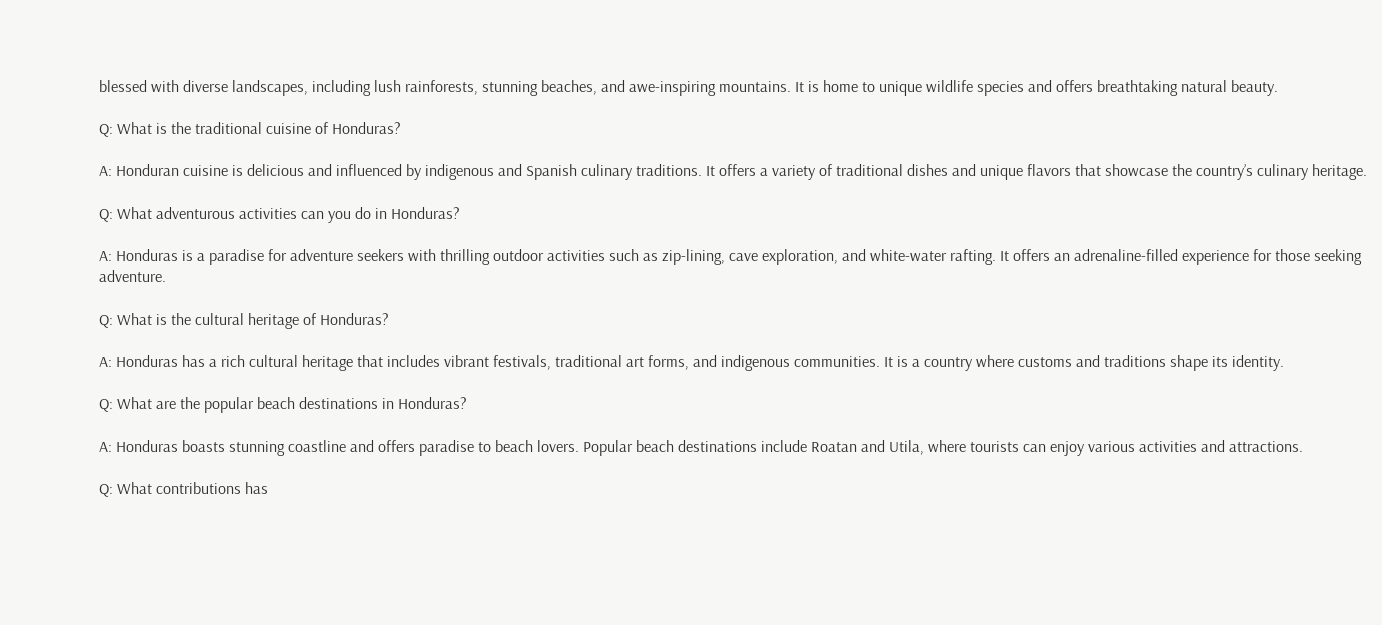blessed with diverse landscapes, including lush rainforests, stunning beaches, and awe-inspiring mountains. It is home to unique wildlife species and offers breathtaking natural beauty.

Q: What is the traditional cuisine of Honduras?

A: Honduran cuisine is delicious and influenced by indigenous and Spanish culinary traditions. It offers a variety of traditional dishes and unique flavors that showcase the country’s culinary heritage.

Q: What adventurous activities can you do in Honduras?

A: Honduras is a paradise for adventure seekers with thrilling outdoor activities such as zip-lining, cave exploration, and white-water rafting. It offers an adrenaline-filled experience for those seeking adventure.

Q: What is the cultural heritage of Honduras?

A: Honduras has a rich cultural heritage that includes vibrant festivals, traditional art forms, and indigenous communities. It is a country where customs and traditions shape its identity.

Q: What are the popular beach destinations in Honduras?

A: Honduras boasts stunning coastline and offers paradise to beach lovers. Popular beach destinations include Roatan and Utila, where tourists can enjoy various activities and attractions.

Q: What contributions has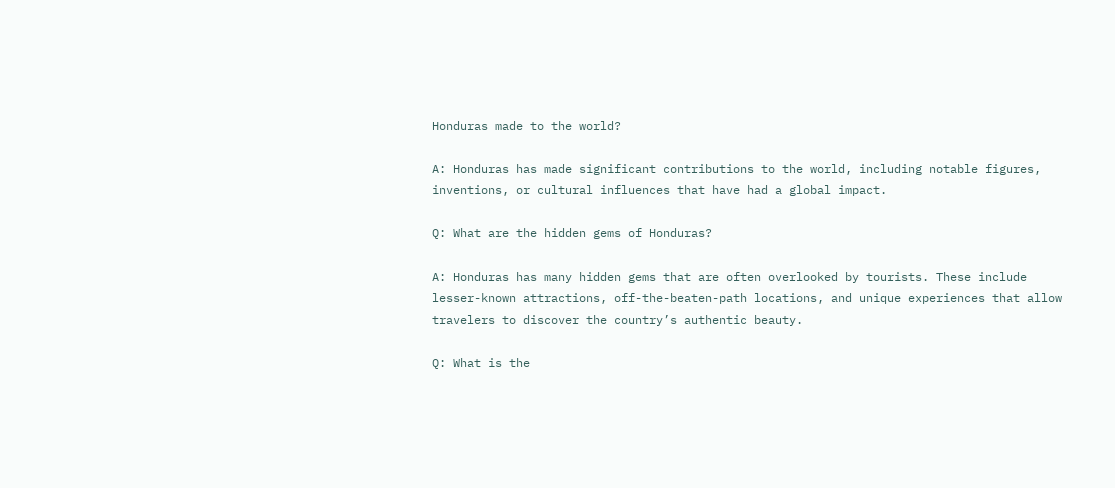Honduras made to the world?

A: Honduras has made significant contributions to the world, including notable figures, inventions, or cultural influences that have had a global impact.

Q: What are the hidden gems of Honduras?

A: Honduras has many hidden gems that are often overlooked by tourists. These include lesser-known attractions, off-the-beaten-path locations, and unique experiences that allow travelers to discover the country’s authentic beauty.

Q: What is the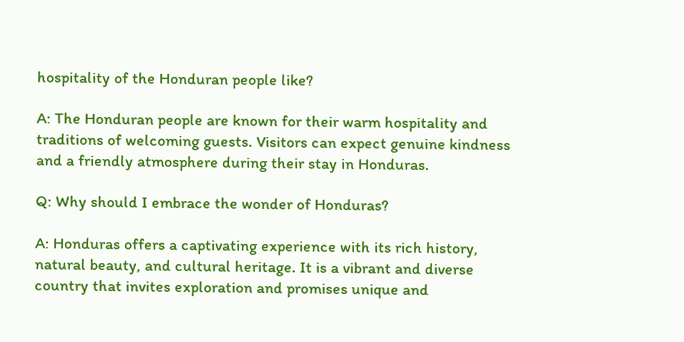hospitality of the Honduran people like?

A: The Honduran people are known for their warm hospitality and traditions of welcoming guests. Visitors can expect genuine kindness and a friendly atmosphere during their stay in Honduras.

Q: Why should I embrace the wonder of Honduras?

A: Honduras offers a captivating experience with its rich history, natural beauty, and cultural heritage. It is a vibrant and diverse country that invites exploration and promises unique and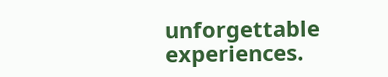unforgettable experiences.